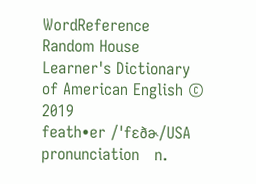WordReference Random House Learner's Dictionary of American English © 2019
feath•er /ˈfɛðɚ/USA pronunciation   n.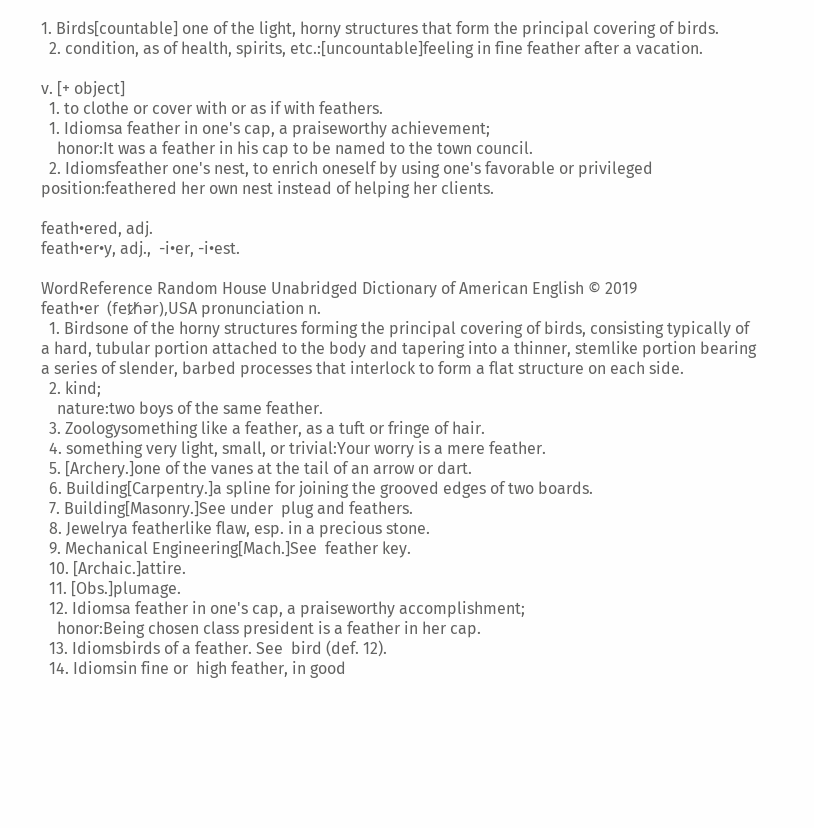1. Birds[countable] one of the light, horny structures that form the principal covering of birds.
  2. condition, as of health, spirits, etc.:[uncountable]feeling in fine feather after a vacation.

v. [+ object]
  1. to clothe or cover with or as if with feathers.
  1. Idiomsa feather in one's cap, a praiseworthy achievement;
    honor:It was a feather in his cap to be named to the town council.
  2. Idiomsfeather one's nest, to enrich oneself by using one's favorable or privileged position:feathered her own nest instead of helping her clients.

feath•ered, adj.
feath•er•y, adj.,  -i•er, -i•est.

WordReference Random House Unabridged Dictionary of American English © 2019
feath•er  (feᵺər),USA pronunciation n.
  1. Birdsone of the horny structures forming the principal covering of birds, consisting typically of a hard, tubular portion attached to the body and tapering into a thinner, stemlike portion bearing a series of slender, barbed processes that interlock to form a flat structure on each side.
  2. kind;
    nature:two boys of the same feather.
  3. Zoologysomething like a feather, as a tuft or fringe of hair.
  4. something very light, small, or trivial:Your worry is a mere feather.
  5. [Archery.]one of the vanes at the tail of an arrow or dart.
  6. Building[Carpentry.]a spline for joining the grooved edges of two boards.
  7. Building[Masonry.]See under  plug and feathers.
  8. Jewelrya featherlike flaw, esp. in a precious stone.
  9. Mechanical Engineering[Mach.]See  feather key.
  10. [Archaic.]attire.
  11. [Obs.]plumage.
  12. Idiomsa feather in one's cap, a praiseworthy accomplishment;
    honor:Being chosen class president is a feather in her cap.
  13. Idiomsbirds of a feather. See  bird (def. 12).
  14. Idiomsin fine or  high feather, in good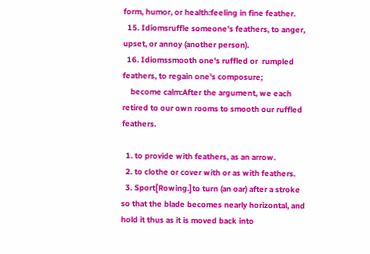form, humor, or health:feeling in fine feather.
  15. Idiomsruffle someone's feathers, to anger, upset, or annoy (another person).
  16. Idiomssmooth one's ruffled or  rumpled feathers, to regain one's composure;
    become calm:After the argument, we each retired to our own rooms to smooth our ruffled feathers.

  1. to provide with feathers, as an arrow.
  2. to clothe or cover with or as with feathers.
  3. Sport[Rowing.]to turn (an oar) after a stroke so that the blade becomes nearly horizontal, and hold it thus as it is moved back into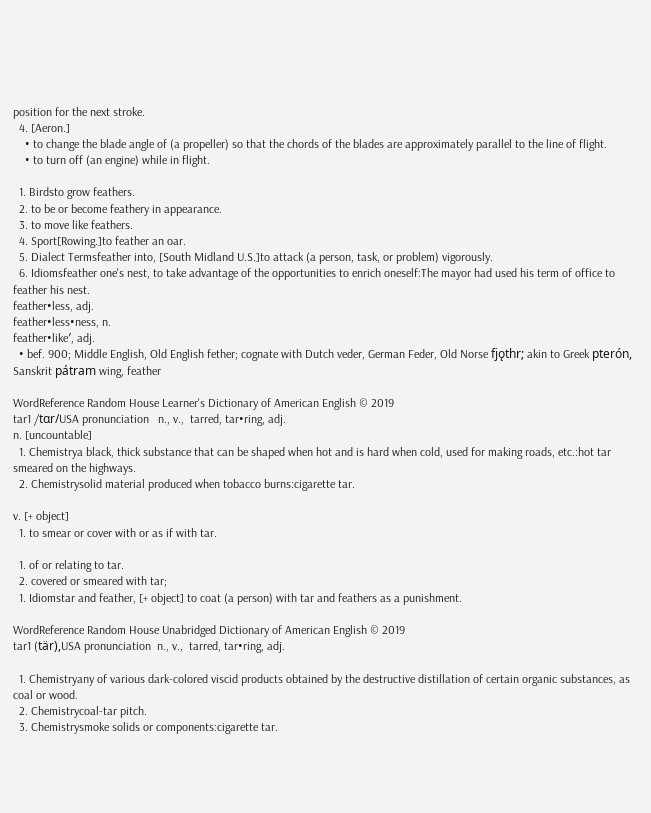position for the next stroke.
  4. [Aeron.]
    • to change the blade angle of (a propeller) so that the chords of the blades are approximately parallel to the line of flight.
    • to turn off (an engine) while in flight.

  1. Birdsto grow feathers.
  2. to be or become feathery in appearance.
  3. to move like feathers.
  4. Sport[Rowing.]to feather an oar.
  5. Dialect Termsfeather into, [South Midland U.S.]to attack (a person, task, or problem) vigorously.
  6. Idiomsfeather one's nest, to take advantage of the opportunities to enrich oneself:The mayor had used his term of office to feather his nest.
feather•less, adj.
feather•less•ness, n.
feather•like′, adj.
  • bef. 900; Middle English, Old English fether; cognate with Dutch veder, German Feder, Old Norse fjǫthr; akin to Greek pterón, Sanskrit pátram wing, feather

WordReference Random House Learner's Dictionary of American English © 2019
tar1 /tɑr/USA pronunciation   n., v.,  tarred, tar•ring, adj.
n. [uncountable]
  1. Chemistrya black, thick substance that can be shaped when hot and is hard when cold, used for making roads, etc.:hot tar smeared on the highways.
  2. Chemistrysolid material produced when tobacco burns:cigarette tar.

v. [+ object]
  1. to smear or cover with or as if with tar.

  1. of or relating to tar.
  2. covered or smeared with tar;
  1. Idiomstar and feather, [+ object] to coat (a person) with tar and feathers as a punishment.

WordReference Random House Unabridged Dictionary of American English © 2019
tar1 (tär),USA pronunciation  n., v.,  tarred, tar•ring, adj.

  1. Chemistryany of various dark-colored viscid products obtained by the destructive distillation of certain organic substances, as coal or wood.
  2. Chemistrycoal-tar pitch.
  3. Chemistrysmoke solids or components:cigarette tar.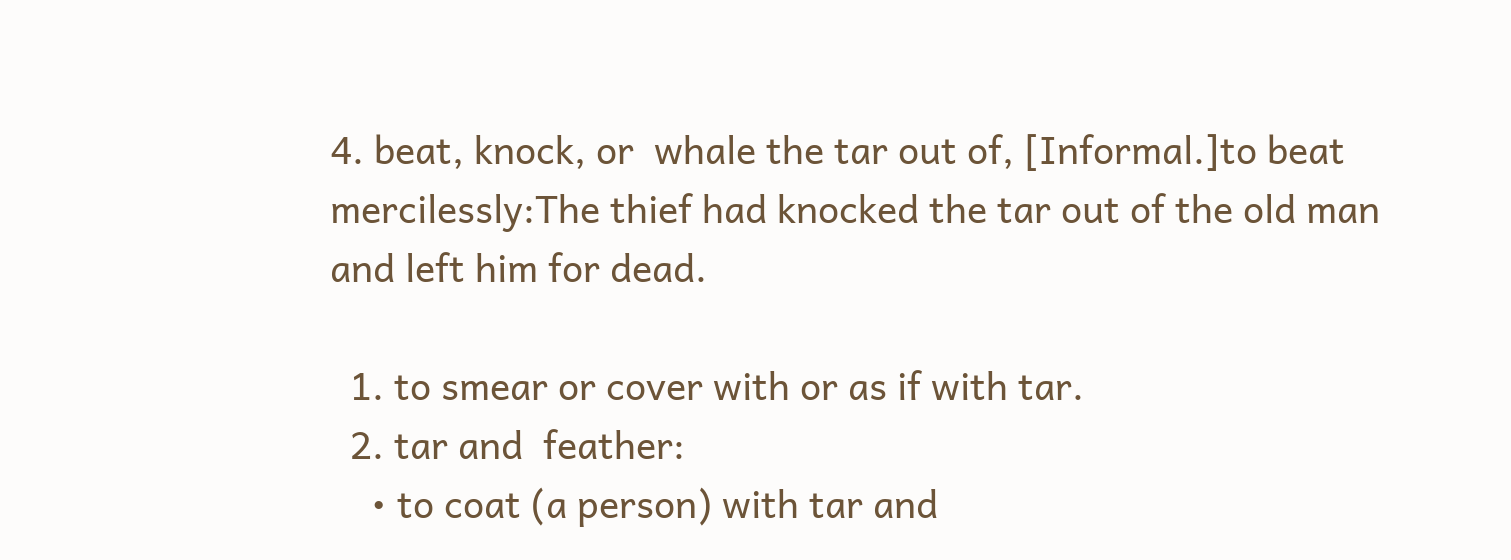4. beat, knock, or  whale the tar out of, [Informal.]to beat mercilessly:The thief had knocked the tar out of the old man and left him for dead.

  1. to smear or cover with or as if with tar.
  2. tar and  feather:
    • to coat (a person) with tar and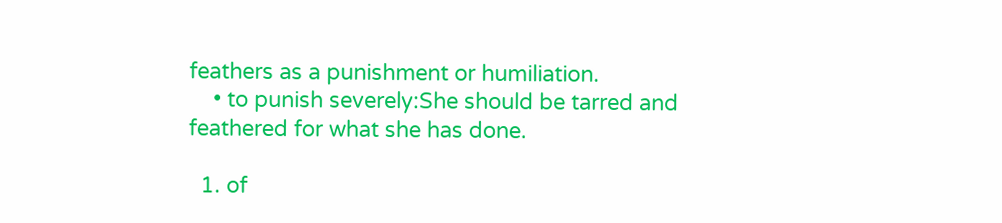feathers as a punishment or humiliation.
    • to punish severely:She should be tarred and feathered for what she has done.

  1. of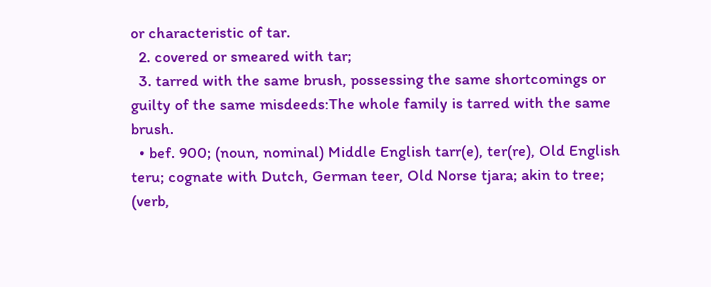or characteristic of tar.
  2. covered or smeared with tar;
  3. tarred with the same brush, possessing the same shortcomings or guilty of the same misdeeds:The whole family is tarred with the same brush.
  • bef. 900; (noun, nominal) Middle English tarr(e), ter(re), Old English teru; cognate with Dutch, German teer, Old Norse tjara; akin to tree; (verb,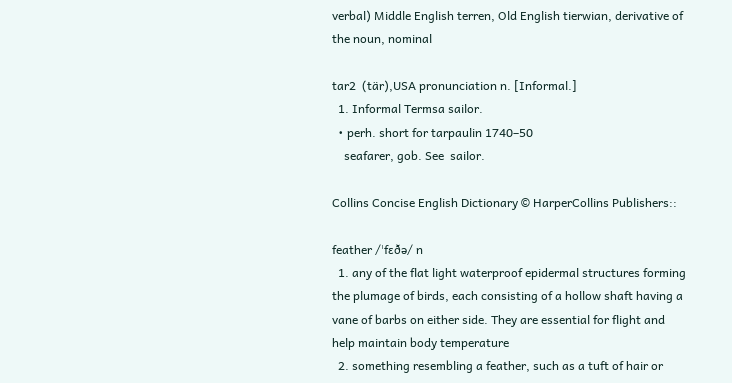verbal) Middle English terren, Old English tierwian, derivative of the noun, nominal

tar2  (tär),USA pronunciation n. [Informal.]
  1. Informal Termsa sailor.
  • perh. short for tarpaulin 1740–50
    seafarer, gob. See  sailor.

Collins Concise English Dictionary © HarperCollins Publishers::

feather /ˈfɛðə/ n
  1. any of the flat light waterproof epidermal structures forming the plumage of birds, each consisting of a hollow shaft having a vane of barbs on either side. They are essential for flight and help maintain body temperature
  2. something resembling a feather, such as a tuft of hair or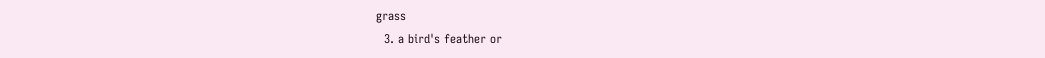grass
  3. a bird's feather or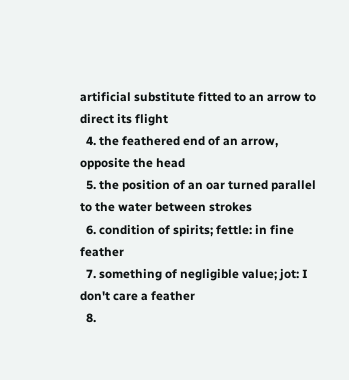artificial substitute fitted to an arrow to direct its flight
  4. the feathered end of an arrow, opposite the head
  5. the position of an oar turned parallel to the water between strokes
  6. condition of spirits; fettle: in fine feather
  7. something of negligible value; jot: I don't care a feather
  8.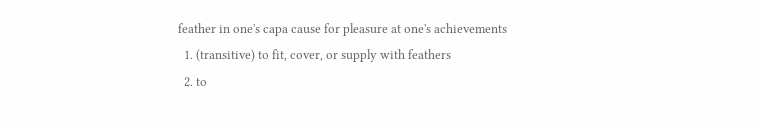feather in one's capa cause for pleasure at one's achievements
  1. (transitive) to fit, cover, or supply with feathers
  2. to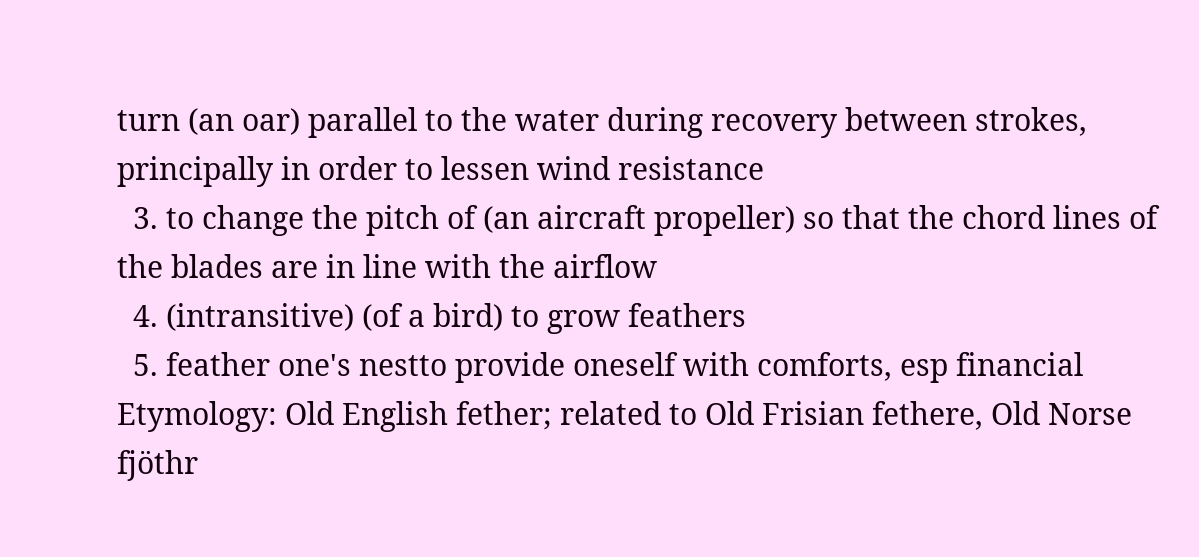turn (an oar) parallel to the water during recovery between strokes, principally in order to lessen wind resistance
  3. to change the pitch of (an aircraft propeller) so that the chord lines of the blades are in line with the airflow
  4. (intransitive) (of a bird) to grow feathers
  5. feather one's nestto provide oneself with comforts, esp financial
Etymology: Old English fether; related to Old Frisian fethere, Old Norse fjöthr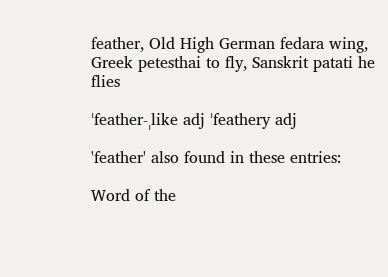feather, Old High German fedara wing, Greek petesthai to fly, Sanskrit patati he flies

ˈfeather-ˌlike adj ˈfeathery adj

'feather' also found in these entries:

Word of the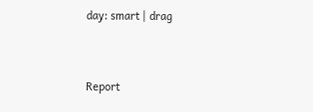day: smart | drag


Report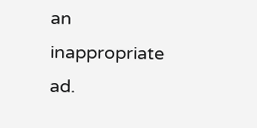an inappropriate ad.